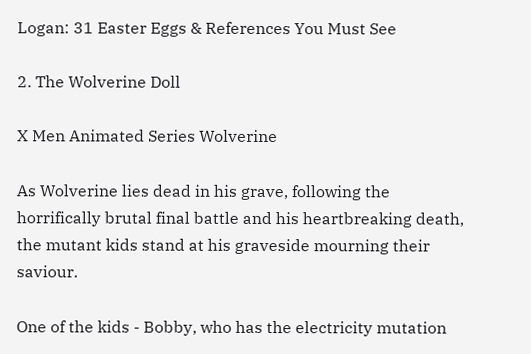Logan: 31 Easter Eggs & References You Must See

2. The Wolverine Doll

X Men Animated Series Wolverine

As Wolverine lies dead in his grave, following the horrifically brutal final battle and his heartbreaking death, the mutant kids stand at his graveside mourning their saviour.

One of the kids - Bobby, who has the electricity mutation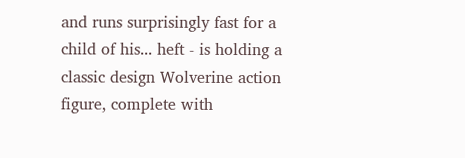and runs surprisingly fast for a child of his... heft - is holding a classic design Wolverine action figure, complete with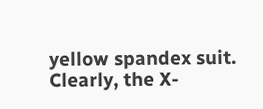yellow spandex suit. Clearly, the X-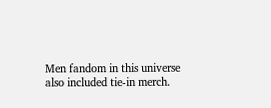Men fandom in this universe also included tie-in merch.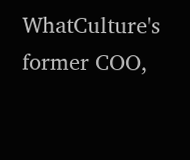WhatCulture's former COO,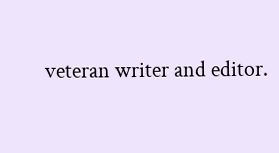veteran writer and editor.